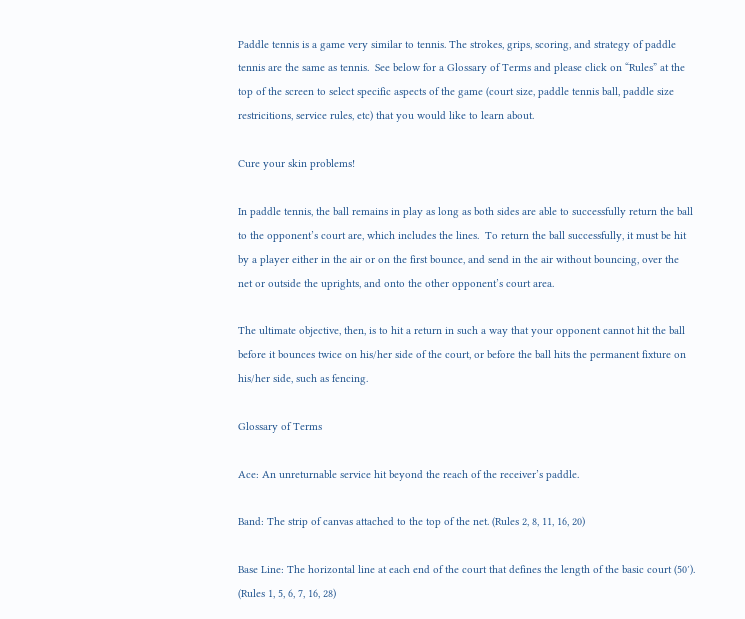Paddle tennis is a game very similar to tennis. The strokes, grips, scoring, and strategy of paddle tennis are the same as tennis.  See below for a Glossary of Terms and please click on “Rules” at the top of the screen to select specific aspects of the game (court size, paddle tennis ball, paddle size restricitions, service rules, etc) that you would like to learn about.

Cure your skin problems!

In paddle tennis, the ball remains in play as long as both sides are able to successfully return the ball to the opponent’s court are, which includes the lines.  To return the ball successfully, it must be hit by a player either in the air or on the first bounce, and send in the air without bouncing, over the net or outside the uprights, and onto the other opponent’s court area.

The ultimate objective, then, is to hit a return in such a way that your opponent cannot hit the ball before it bounces twice on his/her side of the court, or before the ball hits the permanent fixture on his/her side, such as fencing.

Glossary of Terms

Ace: An unreturnable service hit beyond the reach of the receiver’s paddle.

Band: The strip of canvas attached to the top of the net. (Rules 2, 8, 11, 16, 20)

Base Line: The horizontal line at each end of the court that defines the length of the basic court (50′).  (Rules 1, 5, 6, 7, 16, 28)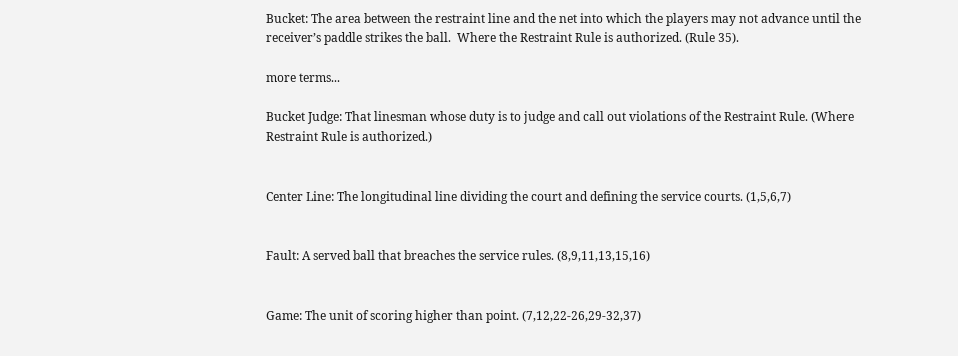Bucket: The area between the restraint line and the net into which the players may not advance until the receiver’s paddle strikes the ball.  Where the Restraint Rule is authorized. (Rule 35).

more terms...

Bucket Judge: That linesman whose duty is to judge and call out violations of the Restraint Rule. (Where Restraint Rule is authorized.)


Center Line: The longitudinal line dividing the court and defining the service courts. (1,5,6,7)


Fault: A served ball that breaches the service rules. (8,9,11,13,15,16)


Game: The unit of scoring higher than point. (7,12,22-26,29-32,37)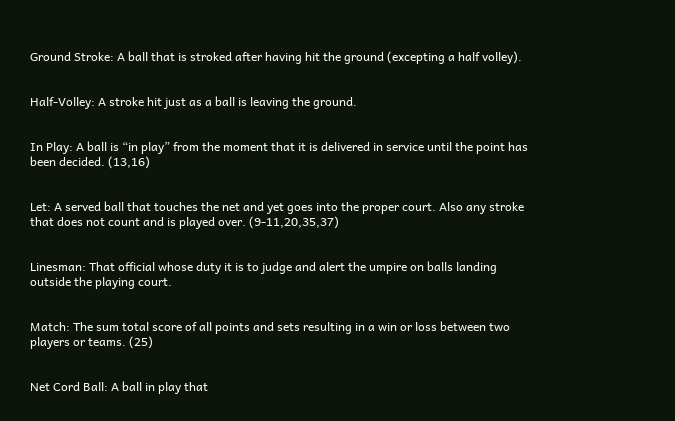Ground Stroke: A ball that is stroked after having hit the ground (excepting a half volley).


Half-Volley: A stroke hit just as a ball is leaving the ground.


In Play: A ball is “in play” from the moment that it is delivered in service until the point has been decided. (13,16)


Let: A served ball that touches the net and yet goes into the proper court. Also any stroke that does not count and is played over. (9-11,20,35,37)


Linesman: That official whose duty it is to judge and alert the umpire on balls landing outside the playing court.


Match: The sum total score of all points and sets resulting in a win or loss between two players or teams. (25)


Net Cord Ball: A ball in play that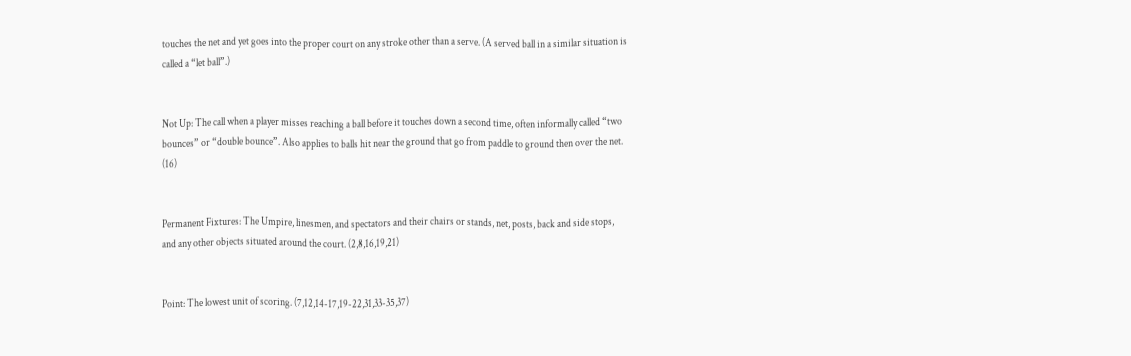touches the net and yet goes into the proper court on any stroke other than a serve. (A served ball in a similar situation is called a “let ball”.)


Not Up: The call when a player misses reaching a ball before it touches down a second time, often informally called “two bounces” or “double bounce”. Also applies to balls hit near the ground that go from paddle to ground then over the net. (16)


Permanent Fixtures: The Umpire, linesmen, and spectators and their chairs or stands, net, posts, back and side stops, and any other objects situated around the court. (2,8,16,19,21)


Point: The lowest unit of scoring. (7,12,14-17,19-22,31,33-35,37)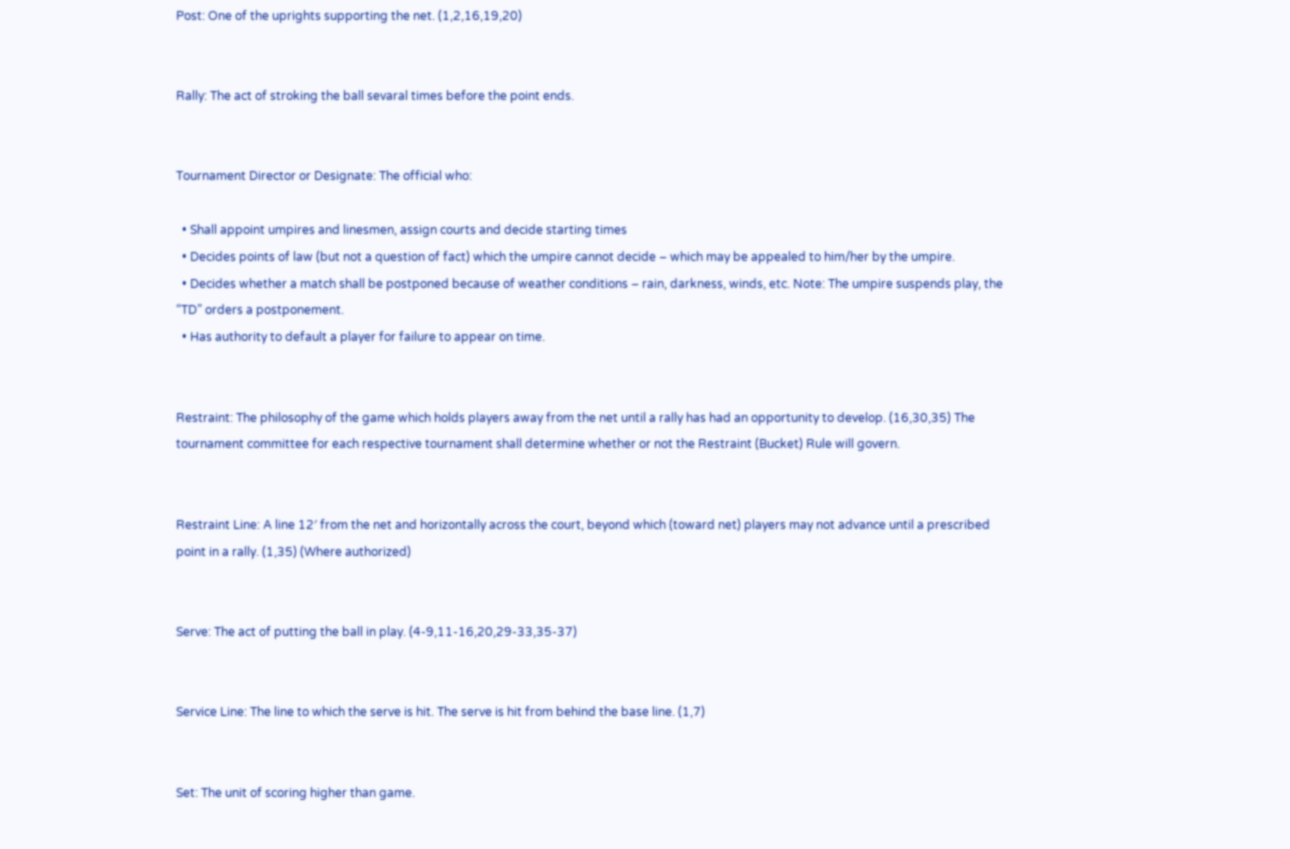Post: One of the uprights supporting the net. (1,2,16,19,20)


Rally: The act of stroking the ball sevaral times before the point ends.


Tournament Director or Designate: The official who:

  • Shall appoint umpires and linesmen, assign courts and decide starting times
  • Decides points of law (but not a question of fact) which the umpire cannot decide – which may be appealed to him/her by the umpire.
  • Decides whether a match shall be postponed because of weather conditions – rain, darkness, winds, etc. Note: The umpire suspends play, the “TD” orders a postponement.
  • Has authority to default a player for failure to appear on time.


Restraint: The philosophy of the game which holds players away from the net until a rally has had an opportunity to develop. (16,30,35) The tournament committee for each respective tournament shall determine whether or not the Restraint (Bucket) Rule will govern.


Restraint Line: A line 12′ from the net and horizontally across the court, beyond which (toward net) players may not advance until a prescribed point in a rally. (1,35) (Where authorized)


Serve: The act of putting the ball in play. (4-9,11-16,20,29-33,35-37)


Service Line: The line to which the serve is hit. The serve is hit from behind the base line. (1,7)


Set: The unit of scoring higher than game.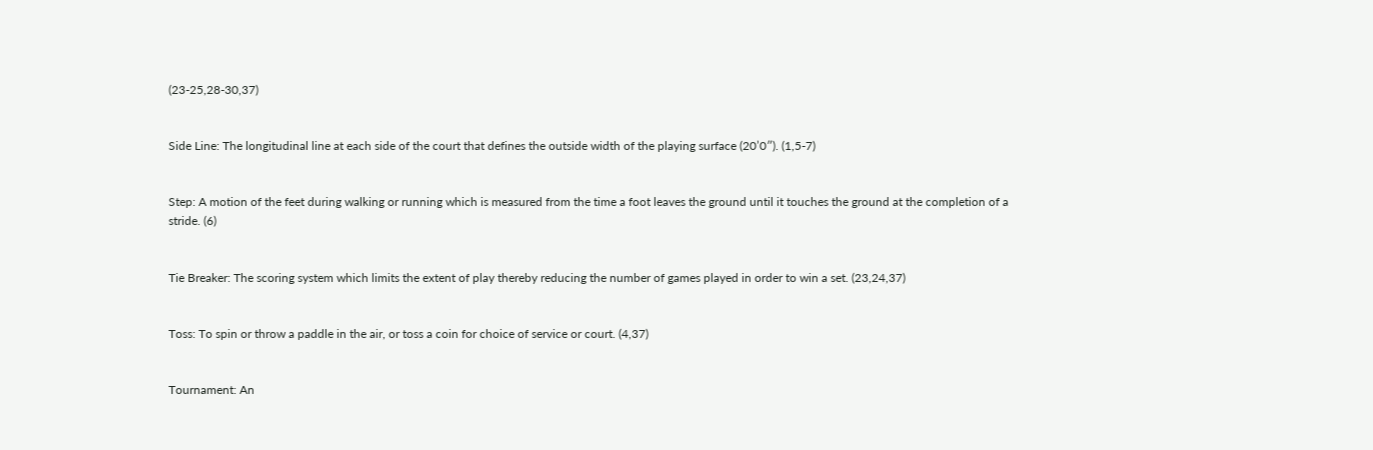(23-25,28-30,37)


Side Line: The longitudinal line at each side of the court that defines the outside width of the playing surface (20’0″). (1,5-7)


Step: A motion of the feet during walking or running which is measured from the time a foot leaves the ground until it touches the ground at the completion of a stride. (6)


Tie Breaker: The scoring system which limits the extent of play thereby reducing the number of games played in order to win a set. (23,24,37)


Toss: To spin or throw a paddle in the air, or toss a coin for choice of service or court. (4,37)


Tournament: An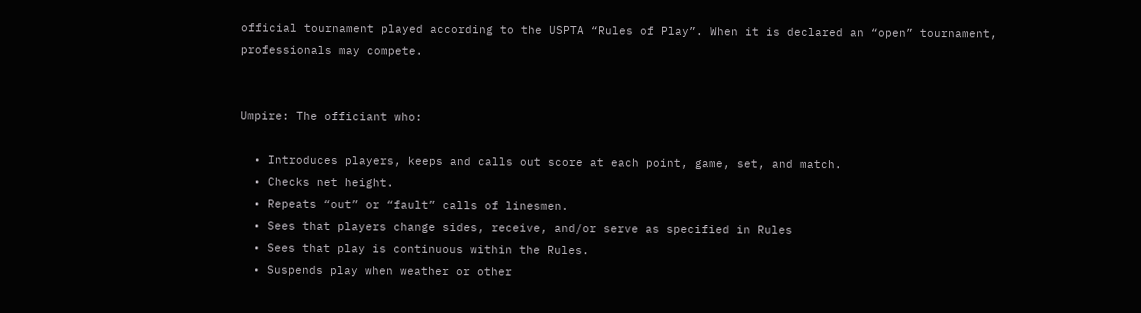official tournament played according to the USPTA “Rules of Play”. When it is declared an “open” tournament, professionals may compete.


Umpire: The officiant who:

  • Introduces players, keeps and calls out score at each point, game, set, and match.
  • Checks net height.
  • Repeats “out” or “fault” calls of linesmen.
  • Sees that players change sides, receive, and/or serve as specified in Rules
  • Sees that play is continuous within the Rules.
  • Suspends play when weather or other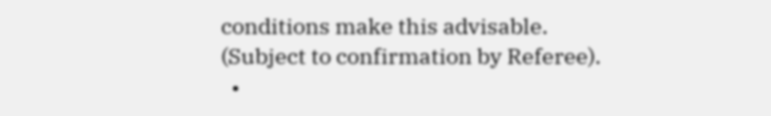conditions make this advisable. (Subject to confirmation by Referee).
  •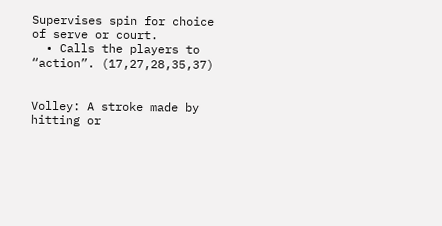Supervises spin for choice of serve or court.
  • Calls the players to “action”. (17,27,28,35,37)


Volley: A stroke made by hitting or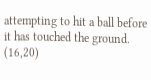attempting to hit a ball before it has touched the ground. (16,20)